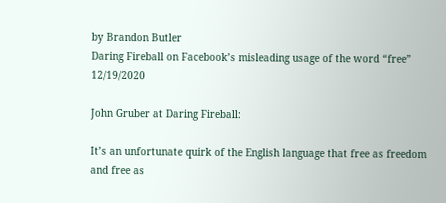by Brandon Butler
Daring Fireball on Facebook’s misleading usage of the word “free” 12/19/2020

John Gruber at Daring Fireball:

It’s an unfortunate quirk of the English language that free as freedom and free as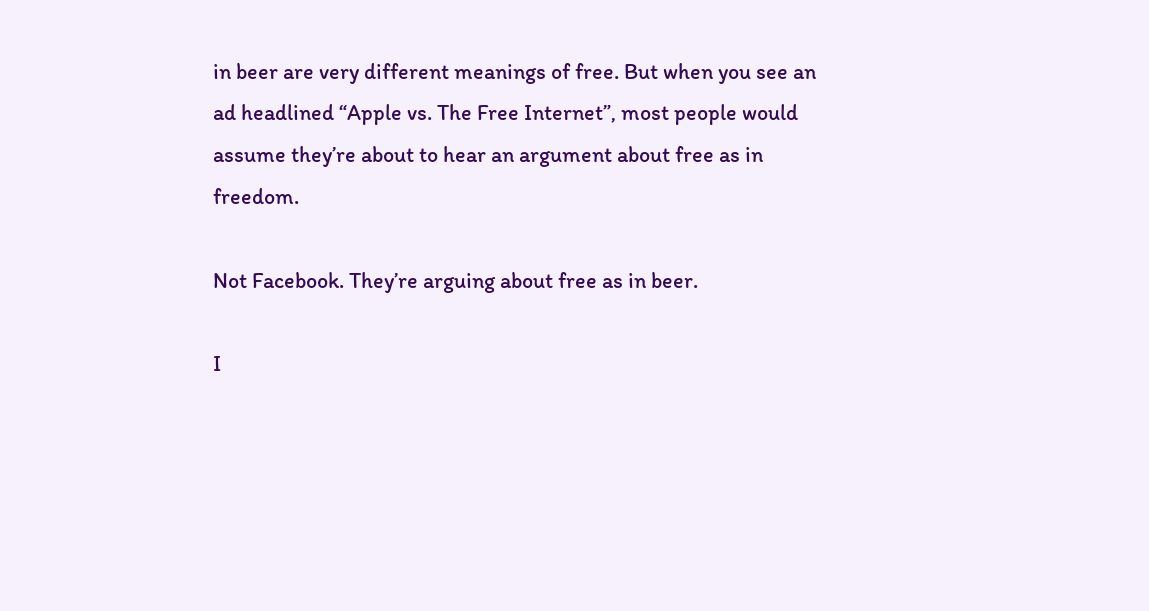in beer are very different meanings of free. But when you see an ad headlined “Apple vs. The Free Internet”, most people would assume they’re about to hear an argument about free as in freedom.

Not Facebook. They’re arguing about free as in beer.

I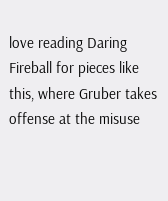love reading Daring Fireball for pieces like this, where Gruber takes offense at the misuse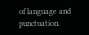of language and punctuation.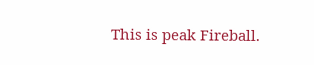This is peak Fireball.